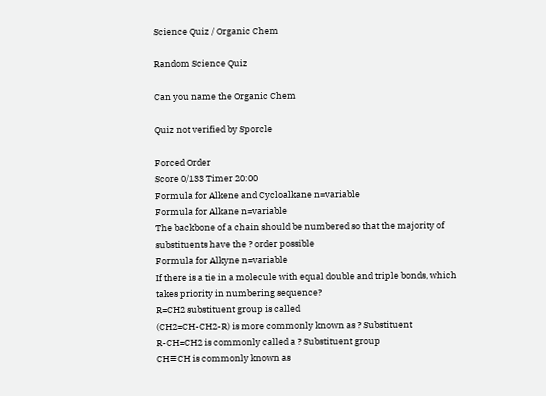Science Quiz / Organic Chem

Random Science Quiz

Can you name the Organic Chem

Quiz not verified by Sporcle

Forced Order
Score 0/133 Timer 20:00
Formula for Alkene and Cycloalkane n=variable
Formula for Alkane n=variable
The backbone of a chain should be numbered so that the majority of substituents have the ? order possible
Formula for Alkyne n=variable
If there is a tie in a molecule with equal double and triple bonds, which takes priority in numbering sequence?
R=CH2 substituent group is called
(CH2=CH-CH2-R) is more commonly known as ? Substituent
R-CH=CH2 is commonly called a ? Substituent group
CH≡CH is commonly known as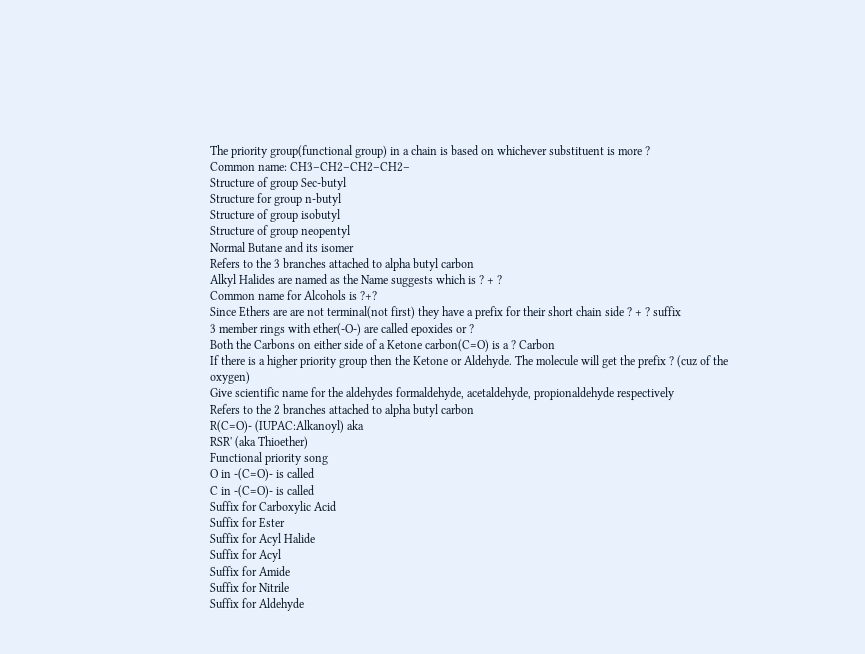The priority group(functional group) in a chain is based on whichever substituent is more ?
Common name: CH3–CH2–CH2–CH2–
Structure of group Sec-butyl
Structure for group n-butyl
Structure of group isobutyl
Structure of group neopentyl
Normal Butane and its isomer
Refers to the 3 branches attached to alpha butyl carbon
Alkyl Halides are named as the Name suggests which is ? + ?
Common name for Alcohols is ?+?
Since Ethers are are not terminal(not first) they have a prefix for their short chain side ? + ? suffix
3 member rings with ether(-O-) are called epoxides or ?
Both the Carbons on either side of a Ketone carbon(C=O) is a ? Carbon
If there is a higher priority group then the Ketone or Aldehyde. The molecule will get the prefix ? (cuz of the oxygen)
Give scientific name for the aldehydes formaldehyde, acetaldehyde, propionaldehyde respectively
Refers to the 2 branches attached to alpha butyl carbon
R(C=O)- (IUPAC:Alkanoyl) aka
RSR' (aka Thioether)
Functional priority song
O in -(C=O)- is called
C in -(C=O)- is called
Suffix for Carboxylic Acid
Suffix for Ester
Suffix for Acyl Halide
Suffix for Acyl
Suffix for Amide
Suffix for Nitrile
Suffix for Aldehyde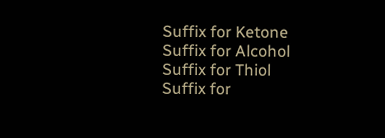Suffix for Ketone
Suffix for Alcohol
Suffix for Thiol
Suffix for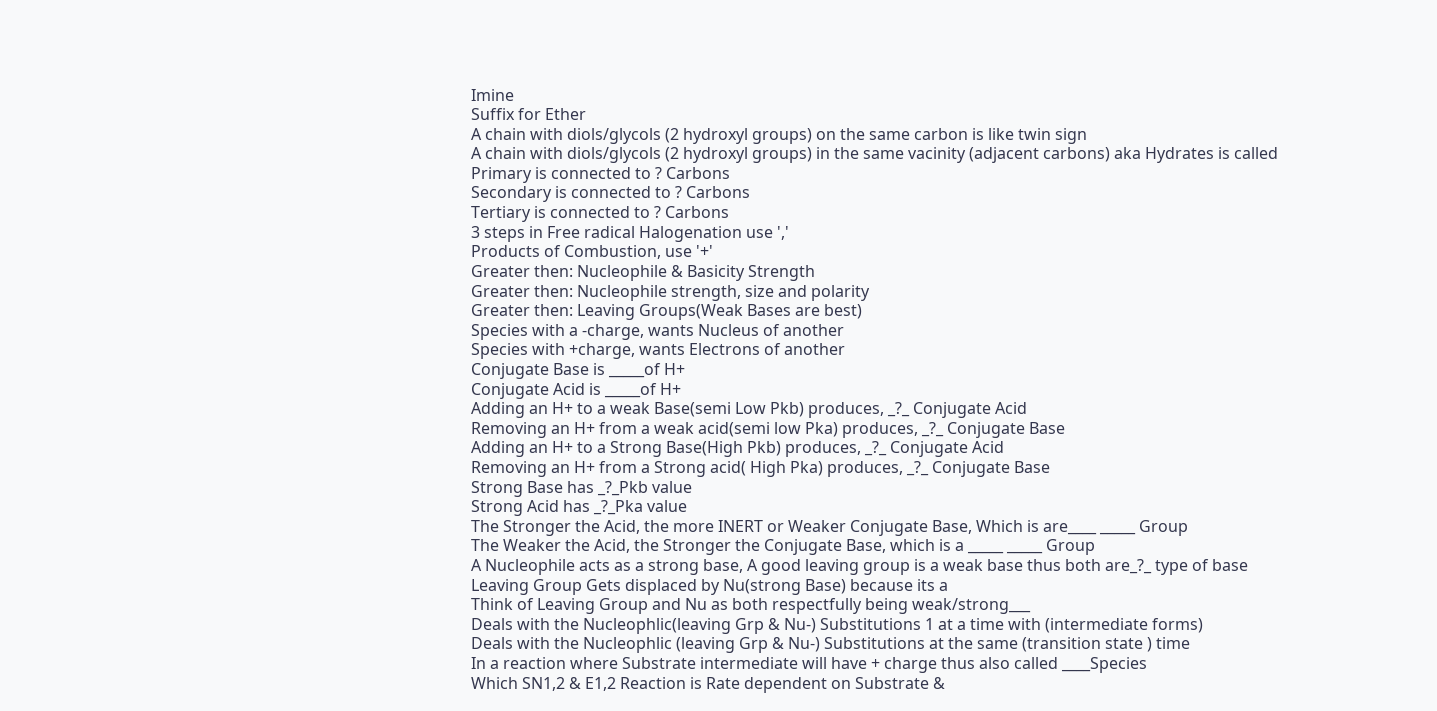Imine
Suffix for Ether
A chain with diols/glycols (2 hydroxyl groups) on the same carbon is like twin sign
A chain with diols/glycols (2 hydroxyl groups) in the same vacinity (adjacent carbons) aka Hydrates is called
Primary is connected to ? Carbons
Secondary is connected to ? Carbons
Tertiary is connected to ? Carbons
3 steps in Free radical Halogenation use ','
Products of Combustion, use '+'
Greater then: Nucleophile & Basicity Strength
Greater then: Nucleophile strength, size and polarity
Greater then: Leaving Groups(Weak Bases are best)
Species with a -charge, wants Nucleus of another
Species with +charge, wants Electrons of another
Conjugate Base is _____of H+
Conjugate Acid is _____of H+
Adding an H+ to a weak Base(semi Low Pkb) produces, _?_ Conjugate Acid
Removing an H+ from a weak acid(semi low Pka) produces, _?_ Conjugate Base
Adding an H+ to a Strong Base(High Pkb) produces, _?_ Conjugate Acid
Removing an H+ from a Strong acid( High Pka) produces, _?_ Conjugate Base
Strong Base has _?_Pkb value
Strong Acid has _?_Pka value
The Stronger the Acid, the more INERT or Weaker Conjugate Base, Which is are____ _____ Group
The Weaker the Acid, the Stronger the Conjugate Base, which is a _____ _____ Group
A Nucleophile acts as a strong base, A good leaving group is a weak base thus both are_?_ type of base
Leaving Group Gets displaced by Nu(strong Base) because its a
Think of Leaving Group and Nu as both respectfully being weak/strong___
Deals with the Nucleophlic(leaving Grp & Nu-) Substitutions 1 at a time with (intermediate forms)
Deals with the Nucleophlic (leaving Grp & Nu-) Substitutions at the same (transition state ) time
In a reaction where Substrate intermediate will have + charge thus also called ____Species
Which SN1,2 & E1,2 Reaction is Rate dependent on Substrate &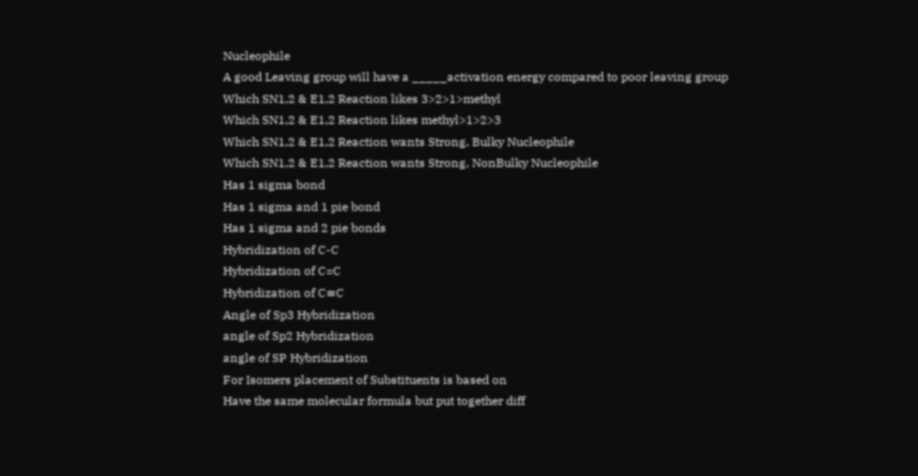Nucleophile
A good Leaving group will have a _____activation energy compared to poor leaving group
Which SN1,2 & E1,2 Reaction likes 3>2>1>methyl
Which SN1,2 & E1,2 Reaction likes methyl>1>2>3
Which SN1,2 & E1,2 Reaction wants Strong, Bulky Nucleophile
Which SN1,2 & E1,2 Reaction wants Strong, NonBulky Nucleophile
Has 1 sigma bond
Has 1 sigma and 1 pie bond
Has 1 sigma and 2 pie bonds
Hybridization of C-C
Hybridization of C=C
Hybridization of C≡C
Angle of Sp3 Hybridization
angle of Sp2 Hybridization
angle of SP Hybridization
For Isomers placement of Substituents is based on
Have the same molecular formula but put together diff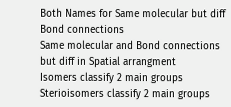Both Names for Same molecular but diff Bond connections
Same molecular and Bond connections but diff in Spatial arrangment
Isomers classify 2 main groups
Sterioisomers classify 2 main groups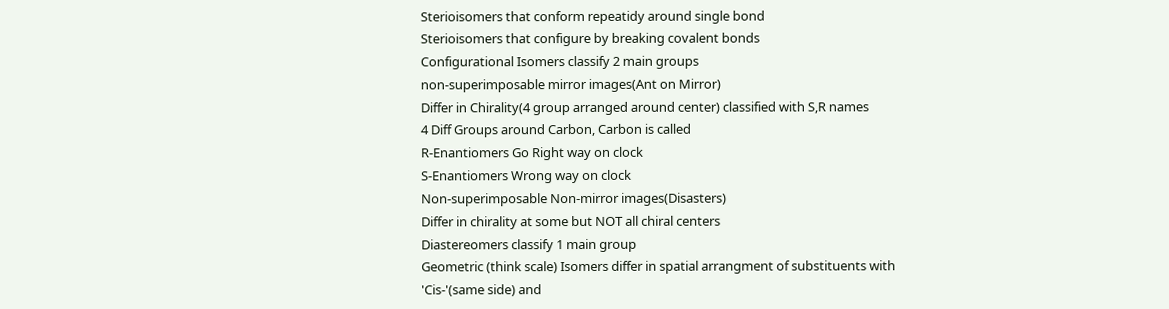Sterioisomers that conform repeatidy around single bond
Sterioisomers that configure by breaking covalent bonds
Configurational Isomers classify 2 main groups
non-superimposable mirror images(Ant on Mirror)
Differ in Chirality(4 group arranged around center) classified with S,R names
4 Diff Groups around Carbon, Carbon is called
R-Enantiomers Go Right way on clock
S-Enantiomers Wrong way on clock
Non-superimposable Non-mirror images(Disasters)
Differ in chirality at some but NOT all chiral centers
Diastereomers classify 1 main group
Geometric (think scale) Isomers differ in spatial arrangment of substituents with
'Cis-'(same side) and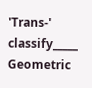'Trans-' classify_____ Geometric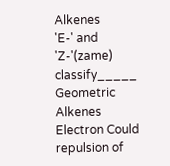Alkenes
'E-' and 'Z-'(zame) classify_____ Geometric Alkenes
Electron Could repulsion of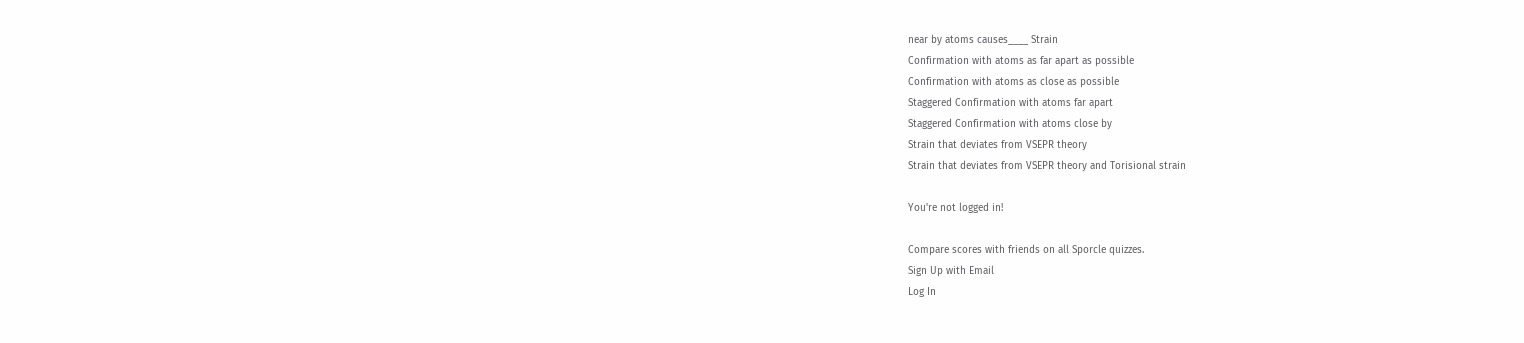near by atoms causes____ Strain
Confirmation with atoms as far apart as possible
Confirmation with atoms as close as possible
Staggered Confirmation with atoms far apart
Staggered Confirmation with atoms close by
Strain that deviates from VSEPR theory
Strain that deviates from VSEPR theory and Torisional strain

You're not logged in!

Compare scores with friends on all Sporcle quizzes.
Sign Up with Email
Log In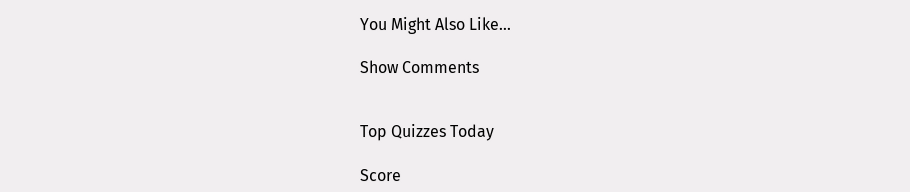You Might Also Like...

Show Comments


Top Quizzes Today

Score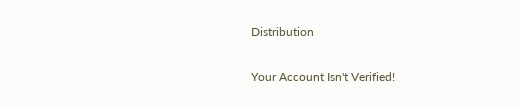Distribution

Your Account Isn't Verified!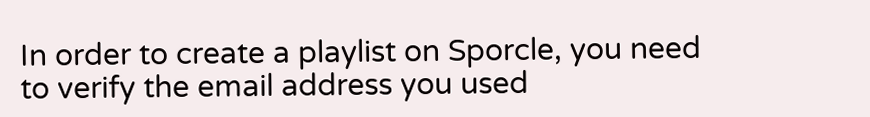In order to create a playlist on Sporcle, you need to verify the email address you used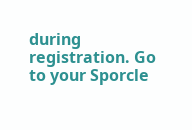during registration. Go to your Sporcle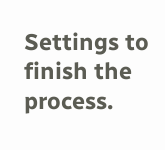Settings to finish the process.